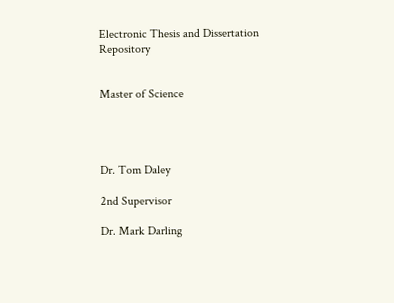Electronic Thesis and Dissertation Repository


Master of Science




Dr. Tom Daley

2nd Supervisor

Dr. Mark Darling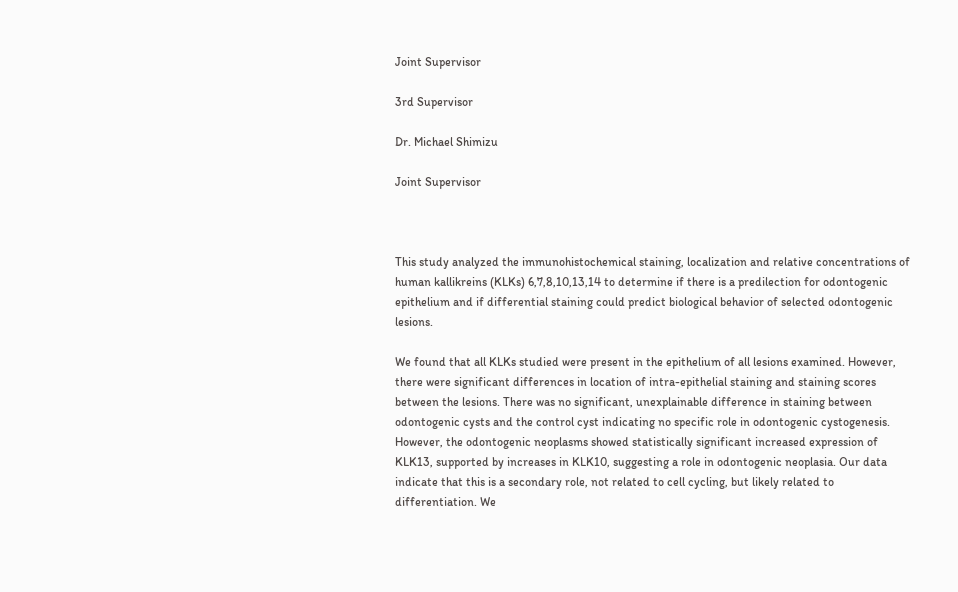Joint Supervisor

3rd Supervisor

Dr. Michael Shimizu

Joint Supervisor



This study analyzed the immunohistochemical staining, localization and relative concentrations of human kallikreins (KLKs) 6,7,8,10,13,14 to determine if there is a predilection for odontogenic epithelium and if differential staining could predict biological behavior of selected odontogenic lesions.

We found that all KLKs studied were present in the epithelium of all lesions examined. However, there were significant differences in location of intra-epithelial staining and staining scores between the lesions. There was no significant, unexplainable difference in staining between odontogenic cysts and the control cyst indicating no specific role in odontogenic cystogenesis. However, the odontogenic neoplasms showed statistically significant increased expression of KLK13, supported by increases in KLK10, suggesting a role in odontogenic neoplasia. Our data indicate that this is a secondary role, not related to cell cycling, but likely related to differentiation. We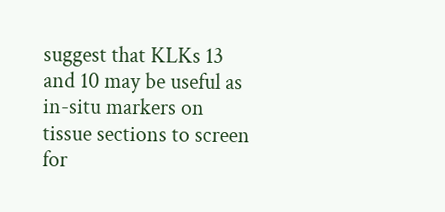suggest that KLKs 13 and 10 may be useful as in-situ markers on tissue sections to screen for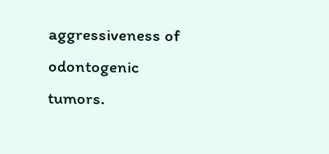aggressiveness of odontogenic tumors.